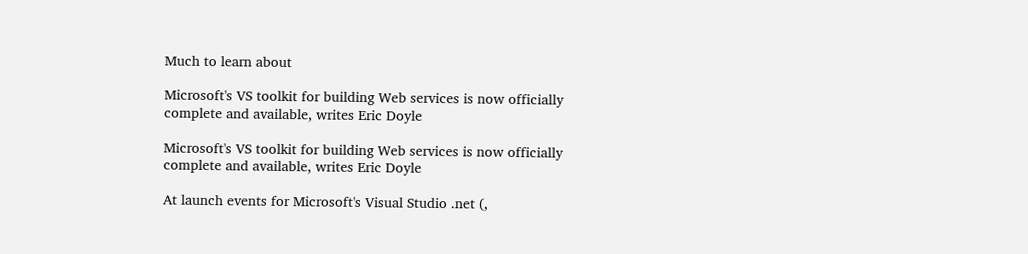Much to learn about

Microsoft's VS toolkit for building Web services is now officially complete and available, writes Eric Doyle

Microsoft's VS toolkit for building Web services is now officially complete and available, writes Eric Doyle

At launch events for Microsoft's Visual Studio .net (,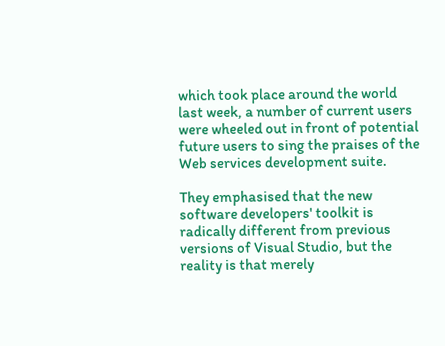which took place around the world last week, a number of current users were wheeled out in front of potential future users to sing the praises of the Web services development suite.

They emphasised that the new software developers' toolkit is radically different from previous versions of Visual Studio, but the reality is that merely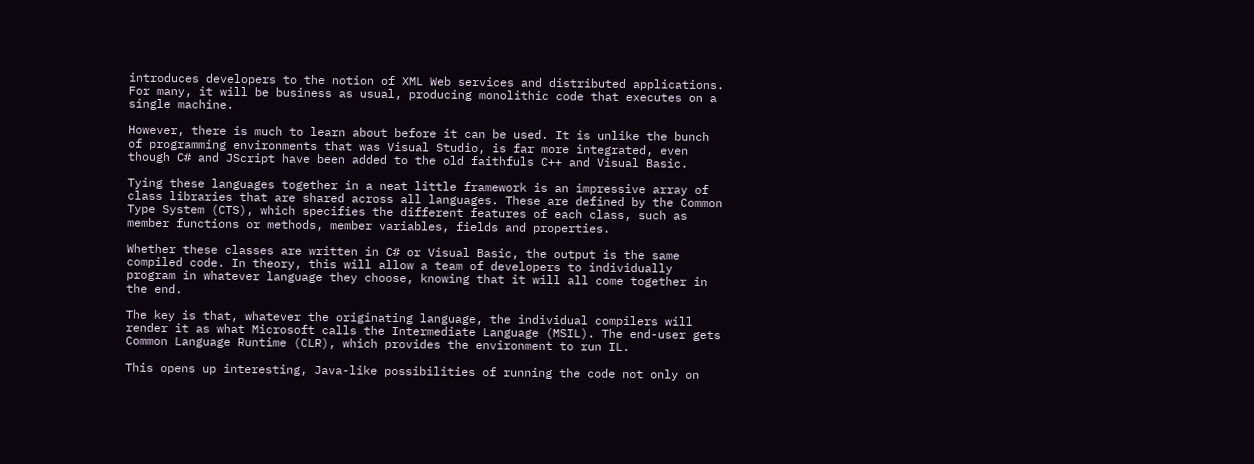introduces developers to the notion of XML Web services and distributed applications. For many, it will be business as usual, producing monolithic code that executes on a single machine.

However, there is much to learn about before it can be used. It is unlike the bunch of programming environments that was Visual Studio, is far more integrated, even though C# and JScript have been added to the old faithfuls C++ and Visual Basic.

Tying these languages together in a neat little framework is an impressive array of class libraries that are shared across all languages. These are defined by the Common Type System (CTS), which specifies the different features of each class, such as member functions or methods, member variables, fields and properties.

Whether these classes are written in C# or Visual Basic, the output is the same compiled code. In theory, this will allow a team of developers to individually program in whatever language they choose, knowing that it will all come together in the end.

The key is that, whatever the originating language, the individual compilers will render it as what Microsoft calls the Intermediate Language (MSIL). The end-user gets Common Language Runtime (CLR), which provides the environment to run IL.

This opens up interesting, Java-like possibilities of running the code not only on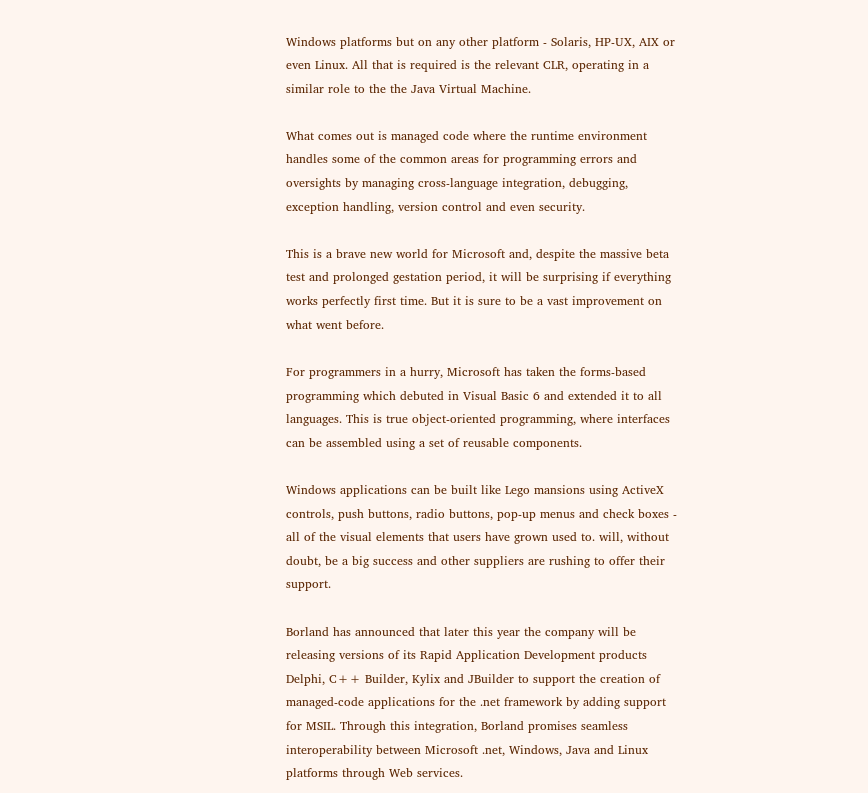Windows platforms but on any other platform - Solaris, HP-UX, AIX or even Linux. All that is required is the relevant CLR, operating in a similar role to the the Java Virtual Machine.

What comes out is managed code where the runtime environment handles some of the common areas for programming errors and oversights by managing cross-language integration, debugging, exception handling, version control and even security.

This is a brave new world for Microsoft and, despite the massive beta test and prolonged gestation period, it will be surprising if everything works perfectly first time. But it is sure to be a vast improvement on what went before.

For programmers in a hurry, Microsoft has taken the forms-based programming which debuted in Visual Basic 6 and extended it to all languages. This is true object-oriented programming, where interfaces can be assembled using a set of reusable components.

Windows applications can be built like Lego mansions using ActiveX controls, push buttons, radio buttons, pop-up menus and check boxes - all of the visual elements that users have grown used to. will, without doubt, be a big success and other suppliers are rushing to offer their support.

Borland has announced that later this year the company will be releasing versions of its Rapid Application Development products Delphi, C++ Builder, Kylix and JBuilder to support the creation of managed-code applications for the .net framework by adding support for MSIL. Through this integration, Borland promises seamless interoperability between Microsoft .net, Windows, Java and Linux platforms through Web services.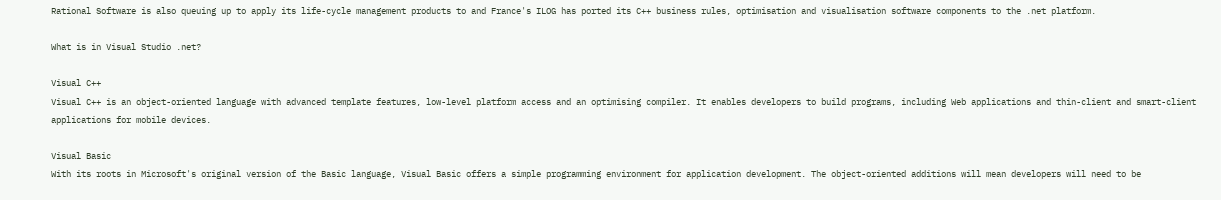Rational Software is also queuing up to apply its life-cycle management products to and France's ILOG has ported its C++ business rules, optimisation and visualisation software components to the .net platform.

What is in Visual Studio .net?

Visual C++
Visual C++ is an object-oriented language with advanced template features, low-level platform access and an optimising compiler. It enables developers to build programs, including Web applications and thin-client and smart-client applications for mobile devices.

Visual Basic
With its roots in Microsoft's original version of the Basic language, Visual Basic offers a simple programming environment for application development. The object-oriented additions will mean developers will need to be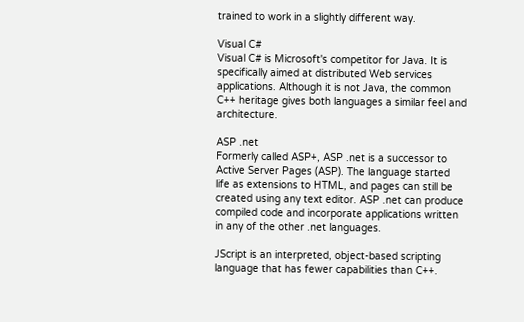trained to work in a slightly different way.

Visual C#
Visual C# is Microsoft's competitor for Java. It is specifically aimed at distributed Web services applications. Although it is not Java, the common C++ heritage gives both languages a similar feel and architecture.

ASP .net
Formerly called ASP+, ASP .net is a successor to Active Server Pages (ASP). The language started life as extensions to HTML, and pages can still be created using any text editor. ASP .net can produce compiled code and incorporate applications written in any of the other .net languages.

JScript is an interpreted, object-based scripting language that has fewer capabilities than C++.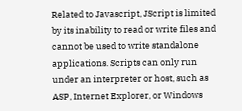Related to Javascript, JScript is limited by its inability to read or write files and cannot be used to write standalone applications. Scripts can only run under an interpreter or host, such as ASP, Internet Explorer, or Windows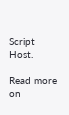Script Host.

Read more on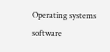Operating systems software